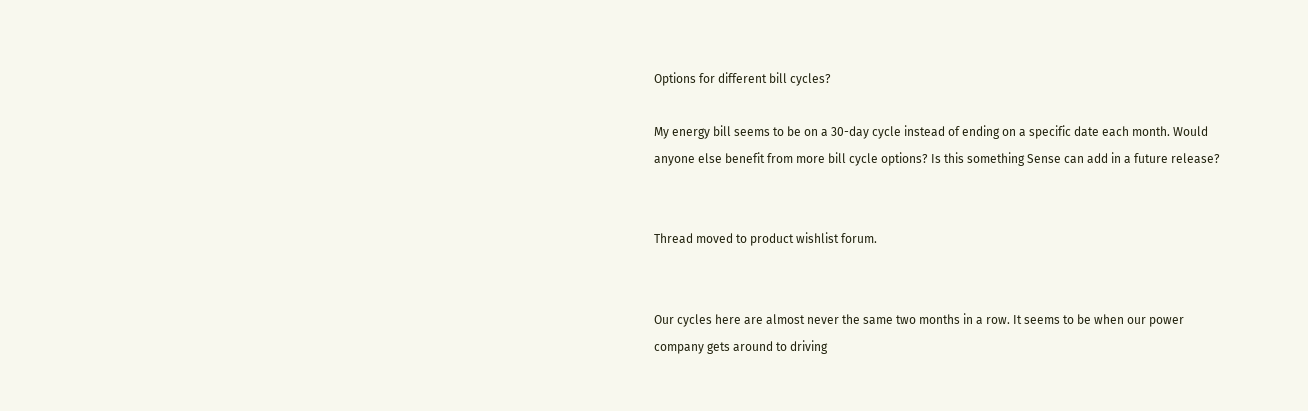Options for different bill cycles?

My energy bill seems to be on a 30-day cycle instead of ending on a specific date each month. Would anyone else benefit from more bill cycle options? Is this something Sense can add in a future release?


Thread moved to product wishlist forum.


Our cycles here are almost never the same two months in a row. It seems to be when our power company gets around to driving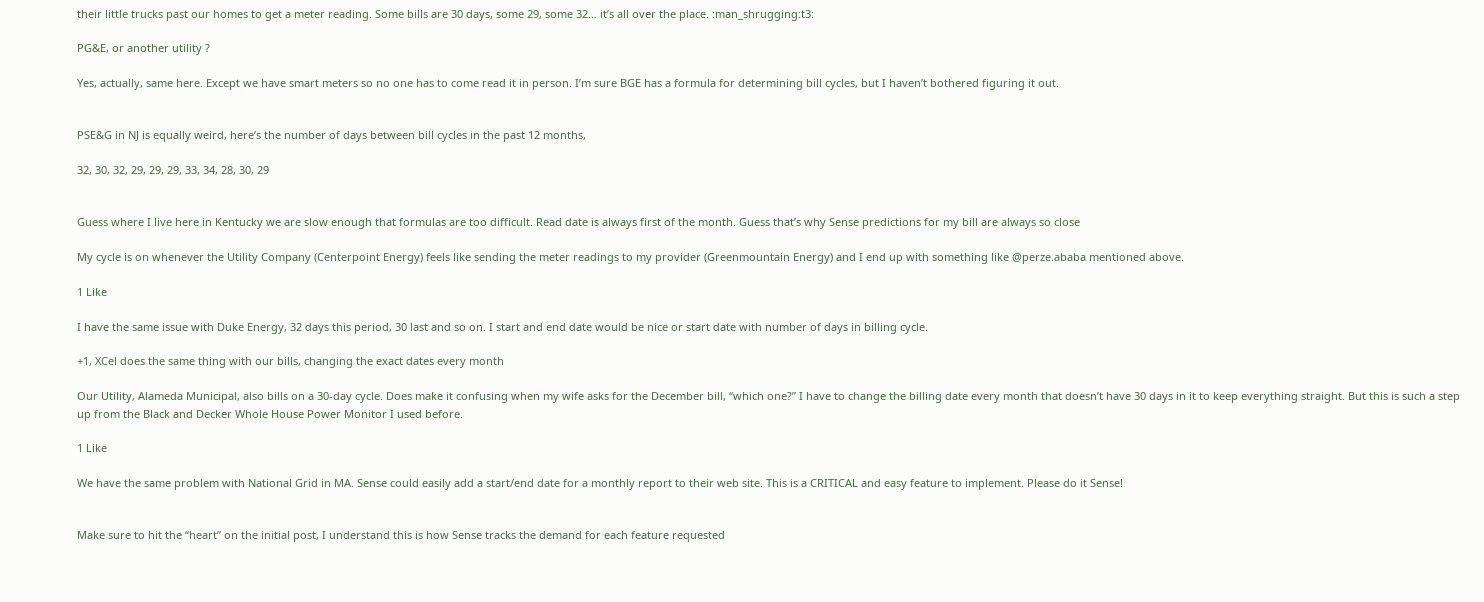their little trucks past our homes to get a meter reading. Some bills are 30 days, some 29, some 32… it’s all over the place. :man_shrugging:t3:

PG&E, or another utility ?

Yes, actually, same here. Except we have smart meters so no one has to come read it in person. I’m sure BGE has a formula for determining bill cycles, but I haven’t bothered figuring it out.


PSE&G in NJ is equally weird, here’s the number of days between bill cycles in the past 12 months,

32, 30, 32, 29, 29, 29, 33, 34, 28, 30, 29


Guess where I live here in Kentucky we are slow enough that formulas are too difficult. Read date is always first of the month. Guess that’s why Sense predictions for my bill are always so close

My cycle is on whenever the Utility Company (Centerpoint Energy) feels like sending the meter readings to my provider (Greenmountain Energy) and I end up with something like @perze.ababa mentioned above.

1 Like

I have the same issue with Duke Energy, 32 days this period, 30 last and so on. I start and end date would be nice or start date with number of days in billing cycle.

+1, XCel does the same thing with our bills, changing the exact dates every month

Our Utility, Alameda Municipal, also bills on a 30-day cycle. Does make it confusing when my wife asks for the December bill, “which one?” I have to change the billing date every month that doesn’t have 30 days in it to keep everything straight. But this is such a step up from the Black and Decker Whole House Power Monitor I used before.

1 Like

We have the same problem with National Grid in MA. Sense could easily add a start/end date for a monthly report to their web site. This is a CRITICAL and easy feature to implement. Please do it Sense!


Make sure to hit the “heart” on the initial post, I understand this is how Sense tracks the demand for each feature requested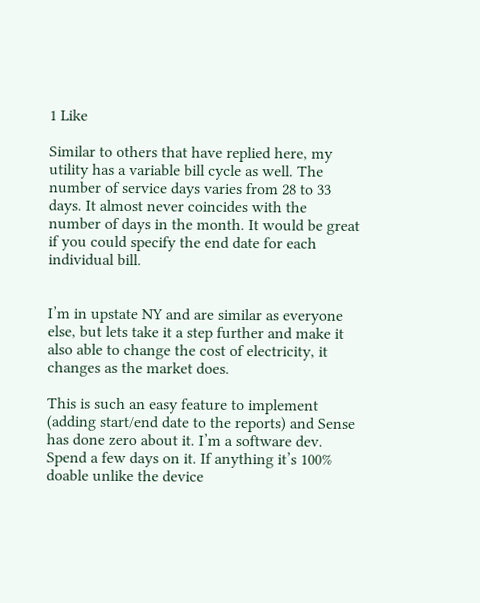1 Like

Similar to others that have replied here, my utility has a variable bill cycle as well. The number of service days varies from 28 to 33 days. It almost never coincides with the number of days in the month. It would be great if you could specify the end date for each individual bill.


I’m in upstate NY and are similar as everyone else, but lets take it a step further and make it also able to change the cost of electricity, it changes as the market does.

This is such an easy feature to implement (adding start/end date to the reports) and Sense has done zero about it. I’m a software dev. Spend a few days on it. If anything it’s 100% doable unlike the device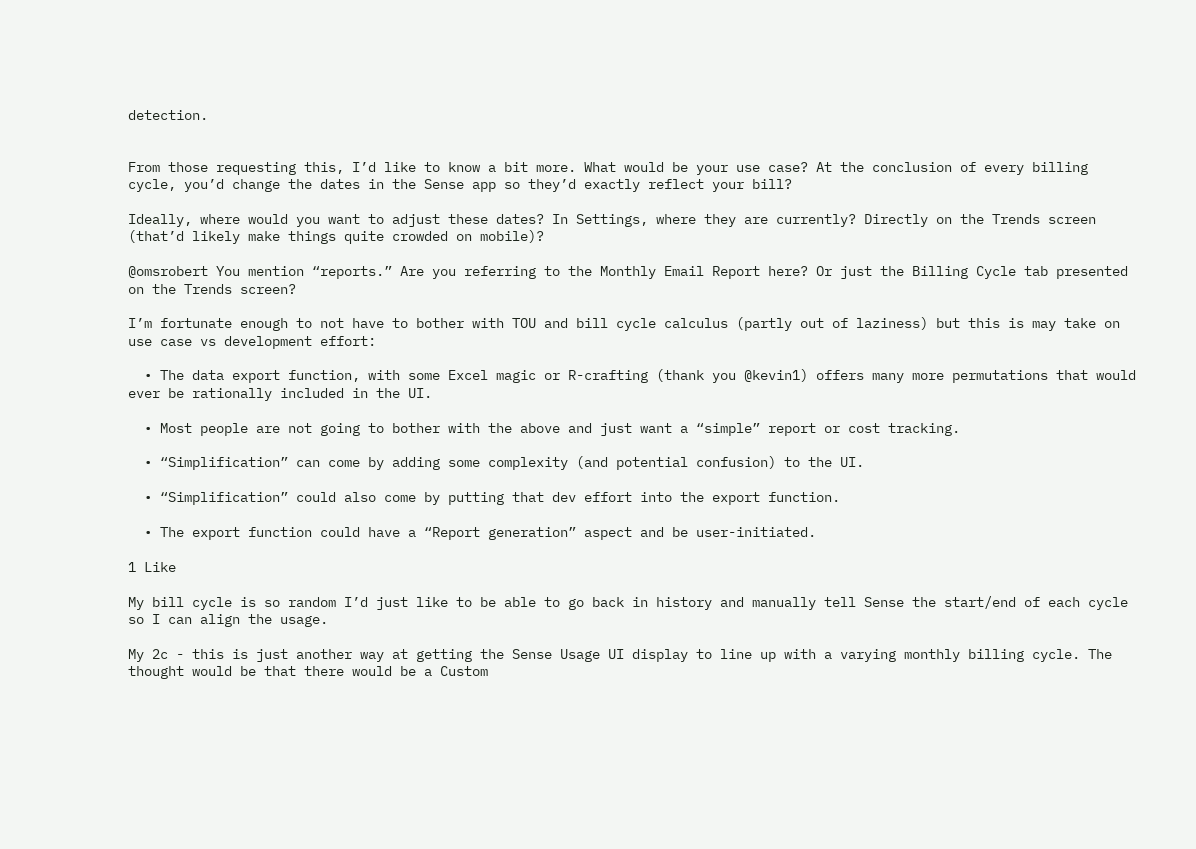detection.


From those requesting this, I’d like to know a bit more. What would be your use case? At the conclusion of every billing cycle, you’d change the dates in the Sense app so they’d exactly reflect your bill?

Ideally, where would you want to adjust these dates? In Settings, where they are currently? Directly on the Trends screen (that’d likely make things quite crowded on mobile)?

@omsrobert You mention “reports.” Are you referring to the Monthly Email Report here? Or just the Billing Cycle tab presented on the Trends screen?

I’m fortunate enough to not have to bother with TOU and bill cycle calculus (partly out of laziness) but this is may take on use case vs development effort:

  • The data export function, with some Excel magic or R-crafting (thank you @kevin1) offers many more permutations that would ever be rationally included in the UI.

  • Most people are not going to bother with the above and just want a “simple” report or cost tracking.

  • “Simplification” can come by adding some complexity (and potential confusion) to the UI.

  • “Simplification” could also come by putting that dev effort into the export function.

  • The export function could have a “Report generation” aspect and be user-initiated.

1 Like

My bill cycle is so random I’d just like to be able to go back in history and manually tell Sense the start/end of each cycle so I can align the usage.

My 2c - this is just another way at getting the Sense Usage UI display to line up with a varying monthly billing cycle. The thought would be that there would be a Custom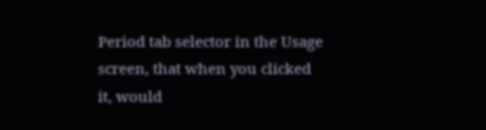Period tab selector in the Usage screen, that when you clicked it, would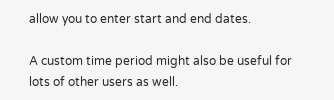allow you to enter start and end dates.

A custom time period might also be useful for lots of other users as well.